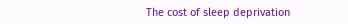The cost of sleep deprivation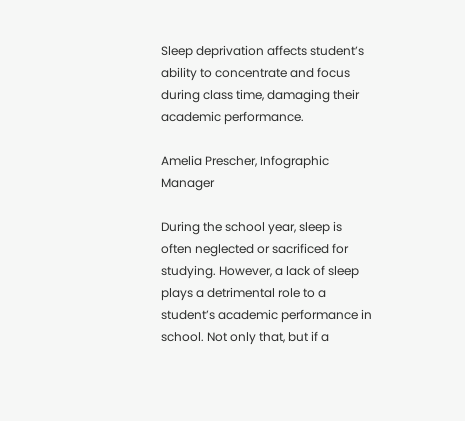Sleep deprivation affects student’s ability to concentrate and focus during class time, damaging their academic performance.

Amelia Prescher, Infographic Manager

During the school year, sleep is often neglected or sacrificed for studying. However, a lack of sleep plays a detrimental role to a student’s academic performance in school. Not only that, but if a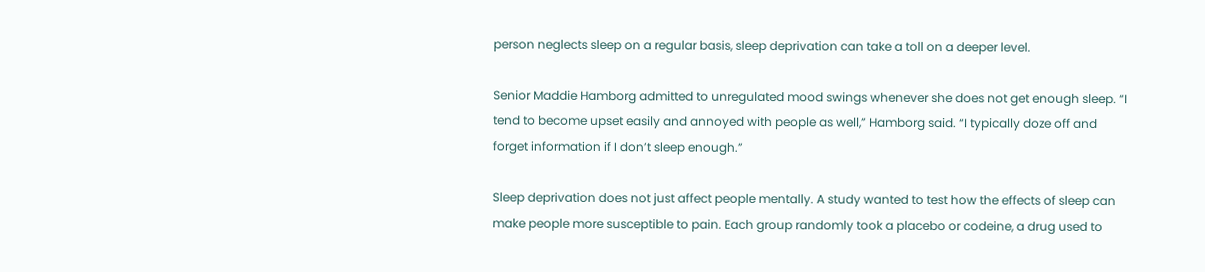person neglects sleep on a regular basis, sleep deprivation can take a toll on a deeper level.

Senior Maddie Hamborg admitted to unregulated mood swings whenever she does not get enough sleep. “I tend to become upset easily and annoyed with people as well,” Hamborg said. “I typically doze off and forget information if I don’t sleep enough.”

Sleep deprivation does not just affect people mentally. A study wanted to test how the effects of sleep can make people more susceptible to pain. Each group randomly took a placebo or codeine, a drug used to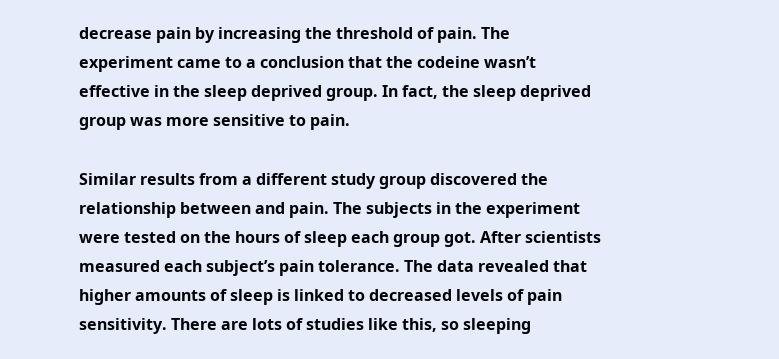decrease pain by increasing the threshold of pain. The experiment came to a conclusion that the codeine wasn’t effective in the sleep deprived group. In fact, the sleep deprived group was more sensitive to pain.

Similar results from a different study group discovered the relationship between and pain. The subjects in the experiment were tested on the hours of sleep each group got. After scientists measured each subject’s pain tolerance. The data revealed that higher amounts of sleep is linked to decreased levels of pain sensitivity. There are lots of studies like this, so sleeping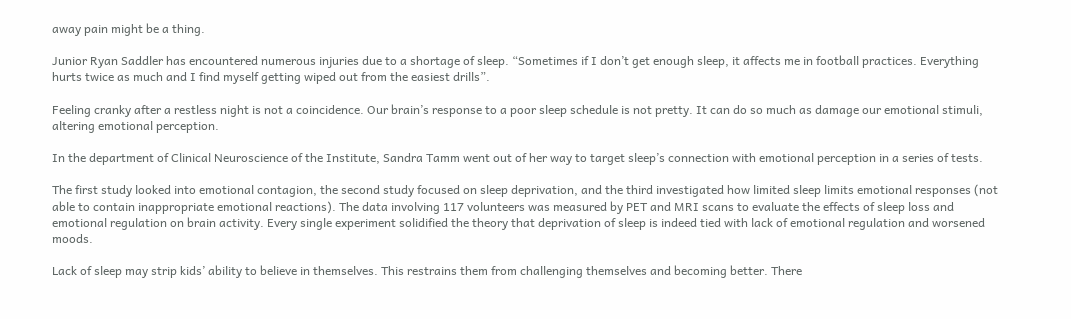away pain might be a thing.

Junior Ryan Saddler has encountered numerous injuries due to a shortage of sleep. “Sometimes if I don’t get enough sleep, it affects me in football practices. Everything hurts twice as much and I find myself getting wiped out from the easiest drills”.

Feeling cranky after a restless night is not a coincidence. Our brain’s response to a poor sleep schedule is not pretty. It can do so much as damage our emotional stimuli, altering emotional perception.

In the department of Clinical Neuroscience of the Institute, Sandra Tamm went out of her way to target sleep’s connection with emotional perception in a series of tests.

The first study looked into emotional contagion, the second study focused on sleep deprivation, and the third investigated how limited sleep limits emotional responses (not able to contain inappropriate emotional reactions). The data involving 117 volunteers was measured by PET and MRI scans to evaluate the effects of sleep loss and emotional regulation on brain activity. Every single experiment solidified the theory that deprivation of sleep is indeed tied with lack of emotional regulation and worsened moods.

Lack of sleep may strip kids’ ability to believe in themselves. This restrains them from challenging themselves and becoming better. There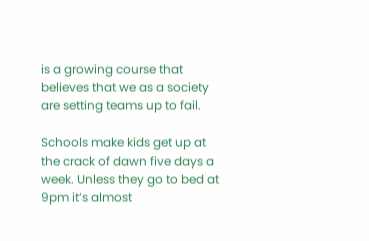is a growing course that believes that we as a society are setting teams up to fail.

Schools make kids get up at the crack of dawn five days a week. Unless they go to bed at 9pm it’s almost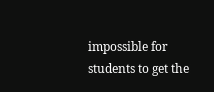impossible for students to get the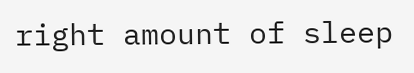right amount of sleep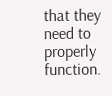that they need to properly function.